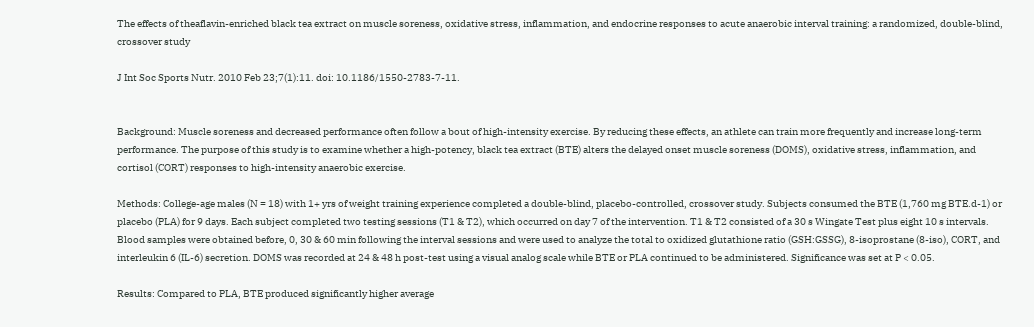The effects of theaflavin-enriched black tea extract on muscle soreness, oxidative stress, inflammation, and endocrine responses to acute anaerobic interval training: a randomized, double-blind, crossover study

J Int Soc Sports Nutr. 2010 Feb 23;7(1):11. doi: 10.1186/1550-2783-7-11.


Background: Muscle soreness and decreased performance often follow a bout of high-intensity exercise. By reducing these effects, an athlete can train more frequently and increase long-term performance. The purpose of this study is to examine whether a high-potency, black tea extract (BTE) alters the delayed onset muscle soreness (DOMS), oxidative stress, inflammation, and cortisol (CORT) responses to high-intensity anaerobic exercise.

Methods: College-age males (N = 18) with 1+ yrs of weight training experience completed a double-blind, placebo-controlled, crossover study. Subjects consumed the BTE (1,760 mg BTE.d-1) or placebo (PLA) for 9 days. Each subject completed two testing sessions (T1 & T2), which occurred on day 7 of the intervention. T1 & T2 consisted of a 30 s Wingate Test plus eight 10 s intervals. Blood samples were obtained before, 0, 30 & 60 min following the interval sessions and were used to analyze the total to oxidized glutathione ratio (GSH:GSSG), 8-isoprostane (8-iso), CORT, and interleukin 6 (IL-6) secretion. DOMS was recorded at 24 & 48 h post-test using a visual analog scale while BTE or PLA continued to be administered. Significance was set at P < 0.05.

Results: Compared to PLA, BTE produced significantly higher average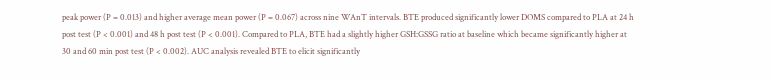peak power (P = 0.013) and higher average mean power (P = 0.067) across nine WAnT intervals. BTE produced significantly lower DOMS compared to PLA at 24 h post test (P < 0.001) and 48 h post test (P < 0.001). Compared to PLA, BTE had a slightly higher GSH:GSSG ratio at baseline which became significantly higher at 30 and 60 min post test (P < 0.002). AUC analysis revealed BTE to elicit significantly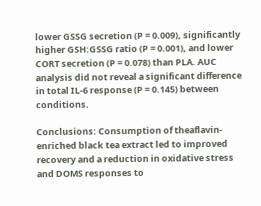lower GSSG secretion (P = 0.009), significantly higher GSH:GSSG ratio (P = 0.001), and lower CORT secretion (P = 0.078) than PLA. AUC analysis did not reveal a significant difference in total IL-6 response (P = 0.145) between conditions.

Conclusions: Consumption of theaflavin-enriched black tea extract led to improved recovery and a reduction in oxidative stress and DOMS responses to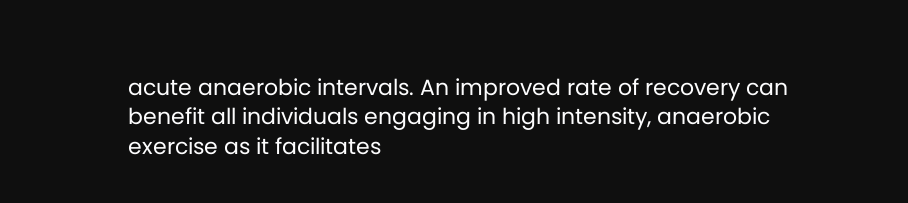acute anaerobic intervals. An improved rate of recovery can benefit all individuals engaging in high intensity, anaerobic exercise as it facilitates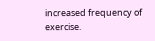increased frequency of exercise.